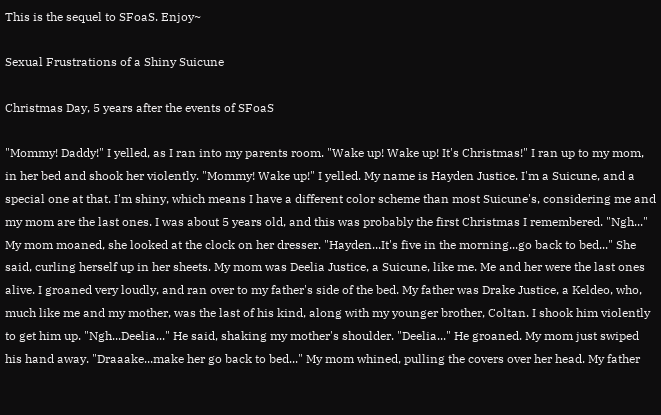This is the sequel to SFoaS. Enjoy~

Sexual Frustrations of a Shiny Suicune

Christmas Day, 5 years after the events of SFoaS

"Mommy! Daddy!" I yelled, as I ran into my parents room. "Wake up! Wake up! It's Christmas!" I ran up to my mom, in her bed and shook her violently. "Mommy! Wake up!" I yelled. My name is Hayden Justice. I'm a Suicune, and a special one at that. I'm shiny, which means I have a different color scheme than most Suicune's, considering me and my mom are the last ones. I was about 5 years old, and this was probably the first Christmas I remembered. "Ngh..." My mom moaned, she looked at the clock on her dresser. "Hayden...It's five in the morning...go back to bed..." She said, curling herself up in her sheets. My mom was Deelia Justice, a Suicune, like me. Me and her were the last ones alive. I groaned very loudly, and ran over to my father's side of the bed. My father was Drake Justice, a Keldeo, who, much like me and my mother, was the last of his kind, along with my younger brother, Coltan. I shook him violently to get him up. "Ngh...Deelia..." He said, shaking my mother's shoulder. "Deelia..." He groaned. My mom just swiped his hand away. "Draaake...make her go back to bed..." My mom whined, pulling the covers over her head. My father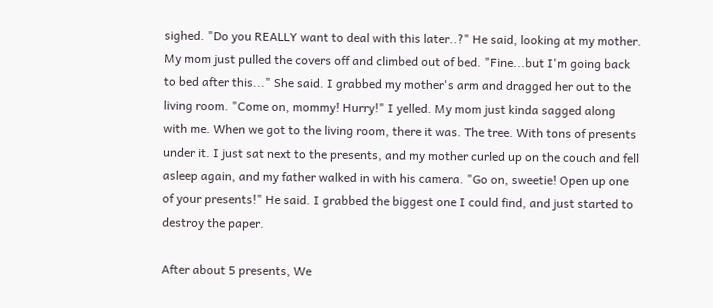sighed. "Do you REALLY want to deal with this later..?" He said, looking at my mother. My mom just pulled the covers off and climbed out of bed. "Fine...but I'm going back to bed after this..." She said. I grabbed my mother's arm and dragged her out to the living room. "Come on, mommy! Hurry!" I yelled. My mom just kinda sagged along with me. When we got to the living room, there it was. The tree. With tons of presents under it. I just sat next to the presents, and my mother curled up on the couch and fell asleep again, and my father walked in with his camera. "Go on, sweetie! Open up one of your presents!" He said. I grabbed the biggest one I could find, and just started to destroy the paper.

After about 5 presents, We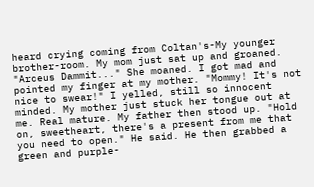heard crying coming from Coltan's-My younger brother-room. My mom just sat up and groaned. "Arceus Dammit..." She moaned. I got mad and pointed my finger at my mother. "Mommy! It's not nice to swear!" I yelled, still so innocent minded. My mother just stuck her tongue out at me. Real mature. My father then stood up. "Hold on, sweetheart, there's a present from me that you need to open." He said. He then grabbed a green and purple-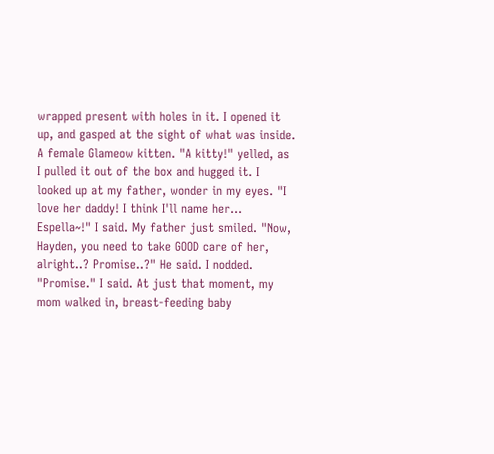wrapped present with holes in it. I opened it up, and gasped at the sight of what was inside. A female Glameow kitten. "A kitty!" yelled, as I pulled it out of the box and hugged it. I looked up at my father, wonder in my eyes. "I love her daddy! I think I'll name her... Espella~!" I said. My father just smiled. "Now, Hayden, you need to take GOOD care of her, alright..? Promise..?" He said. I nodded. "Promise." I said. At just that moment, my mom walked in, breast-feeding baby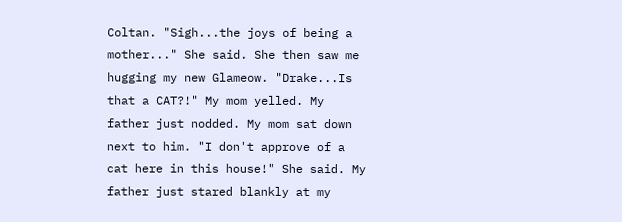Coltan. "Sigh...the joys of being a mother..." She said. She then saw me hugging my new Glameow. "Drake...Is that a CAT?!" My mom yelled. My father just nodded. My mom sat down next to him. "I don't approve of a cat here in this house!" She said. My father just stared blankly at my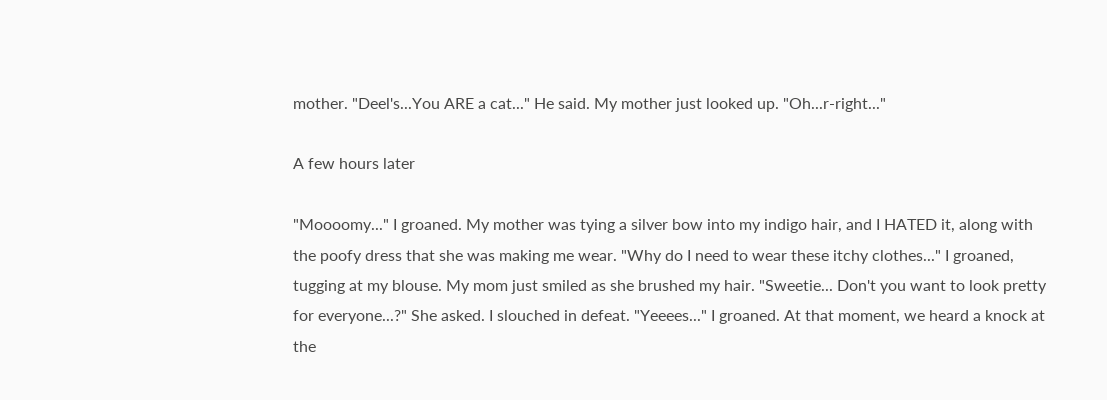mother. "Deel's...You ARE a cat..." He said. My mother just looked up. "Oh...r-right..."

A few hours later

"Moooomy..." I groaned. My mother was tying a silver bow into my indigo hair, and I HATED it, along with the poofy dress that she was making me wear. "Why do I need to wear these itchy clothes..." I groaned, tugging at my blouse. My mom just smiled as she brushed my hair. "Sweetie... Don't you want to look pretty for everyone...?" She asked. I slouched in defeat. "Yeeees..." I groaned. At that moment, we heard a knock at the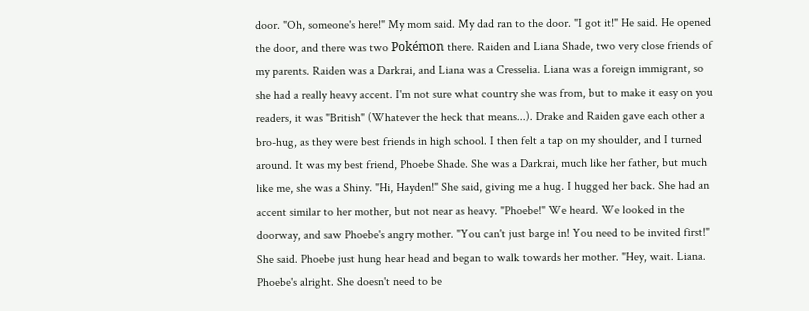door. "Oh, someone's here!" My mom said. My dad ran to the door. "I got it!" He said. He opened the door, and there was two Pokémon there. Raiden and Liana Shade, two very close friends of my parents. Raiden was a Darkrai, and Liana was a Cresselia. Liana was a foreign immigrant, so she had a really heavy accent. I'm not sure what country she was from, but to make it easy on you readers, it was "British" (Whatever the heck that means...). Drake and Raiden gave each other a bro-hug, as they were best friends in high school. I then felt a tap on my shoulder, and I turned around. It was my best friend, Phoebe Shade. She was a Darkrai, much like her father, but much like me, she was a Shiny. "Hi, Hayden!" She said, giving me a hug. I hugged her back. She had an accent similar to her mother, but not near as heavy. "Phoebe!" We heard. We looked in the doorway, and saw Phoebe's angry mother. "You can't just barge in! You need to be invited first!" She said. Phoebe just hung hear head and began to walk towards her mother. "Hey, wait. Liana. Phoebe's alright. She doesn't need to be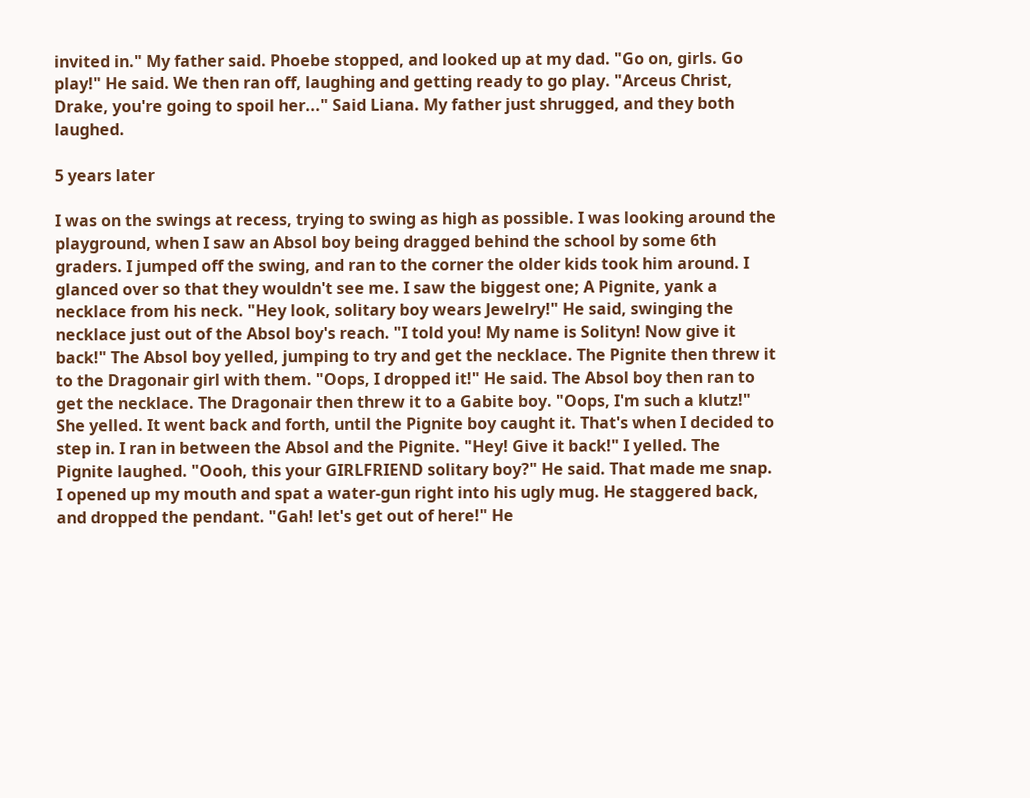invited in." My father said. Phoebe stopped, and looked up at my dad. "Go on, girls. Go play!" He said. We then ran off, laughing and getting ready to go play. "Arceus Christ, Drake, you're going to spoil her..." Said Liana. My father just shrugged, and they both laughed.

5 years later

I was on the swings at recess, trying to swing as high as possible. I was looking around the playground, when I saw an Absol boy being dragged behind the school by some 6th graders. I jumped off the swing, and ran to the corner the older kids took him around. I glanced over so that they wouldn't see me. I saw the biggest one; A Pignite, yank a necklace from his neck. "Hey look, solitary boy wears Jewelry!" He said, swinging the necklace just out of the Absol boy's reach. "I told you! My name is Solityn! Now give it back!" The Absol boy yelled, jumping to try and get the necklace. The Pignite then threw it to the Dragonair girl with them. "Oops, I dropped it!" He said. The Absol boy then ran to get the necklace. The Dragonair then threw it to a Gabite boy. "Oops, I'm such a klutz!" She yelled. It went back and forth, until the Pignite boy caught it. That's when I decided to step in. I ran in between the Absol and the Pignite. "Hey! Give it back!" I yelled. The Pignite laughed. "Oooh, this your GIRLFRIEND solitary boy?" He said. That made me snap. I opened up my mouth and spat a water-gun right into his ugly mug. He staggered back, and dropped the pendant. "Gah! let's get out of here!" He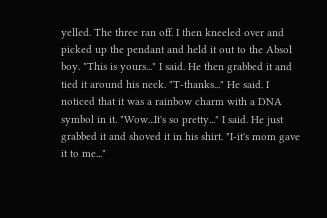yelled. The three ran off. I then kneeled over and picked up the pendant and held it out to the Absol boy. "This is yours..." I said. He then grabbed it and tied it around his neck. "T-thanks..." He said. I noticed that it was a rainbow charm with a DNA symbol in it. "Wow...It's so pretty..." I said. He just grabbed it and shoved it in his shirt. "I-it's mom gave it to me..."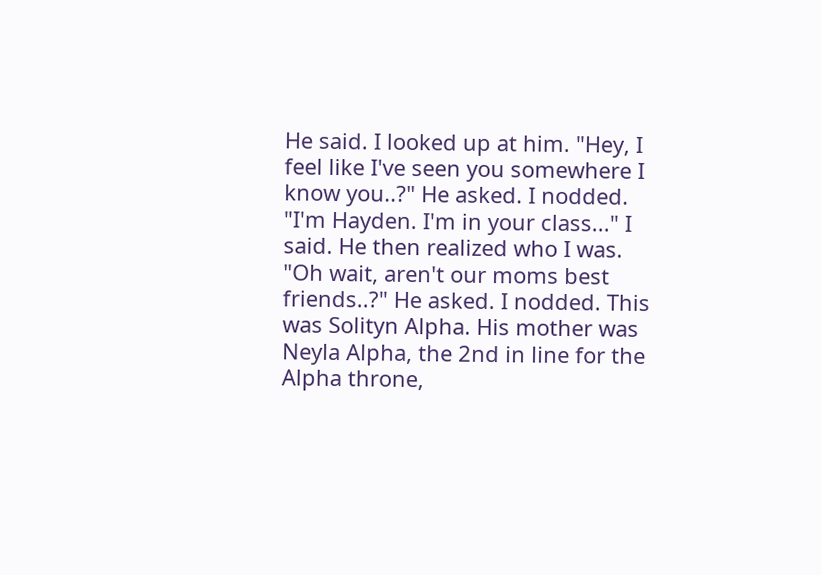He said. I looked up at him. "Hey, I feel like I've seen you somewhere I know you..?" He asked. I nodded. "I'm Hayden. I'm in your class..." I said. He then realized who I was. "Oh wait, aren't our moms best friends..?" He asked. I nodded. This was Solityn Alpha. His mother was Neyla Alpha, the 2nd in line for the Alpha throne,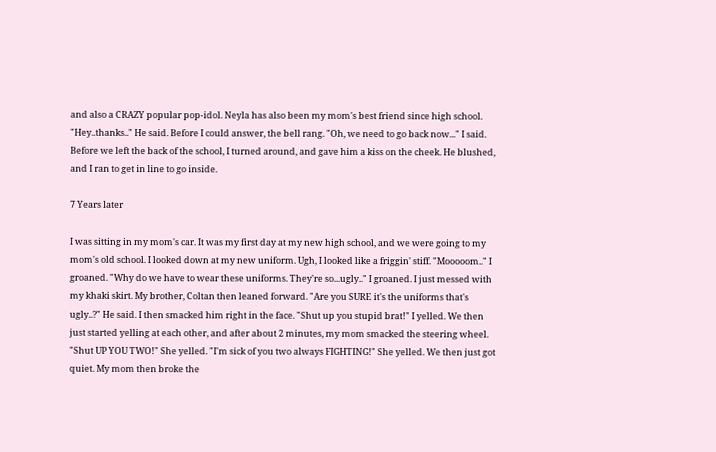and also a CRAZY popular pop-idol. Neyla has also been my mom's best friend since high school. "Hey..thanks.." He said. Before I could answer, the bell rang. "Oh, we need to go back now..." I said. Before we left the back of the school, I turned around, and gave him a kiss on the cheek. He blushed, and I ran to get in line to go inside.

7 Years later

I was sitting in my mom's car. It was my first day at my new high school, and we were going to my mom's old school. I looked down at my new uniform. Ugh, I looked like a friggin' stiff. "Mooooom.." I groaned. "Why do we have to wear these uniforms. They're so...ugly.." I groaned. I just messed with my khaki skirt. My brother, Coltan then leaned forward. "Are you SURE it's the uniforms that's ugly..?" He said. I then smacked him right in the face. "Shut up you stupid brat!" I yelled. We then just started yelling at each other, and after about 2 minutes, my mom smacked the steering wheel. "Shut UP YOU TWO!" She yelled. "I'm sick of you two always FIGHTING!" She yelled. We then just got quiet. My mom then broke the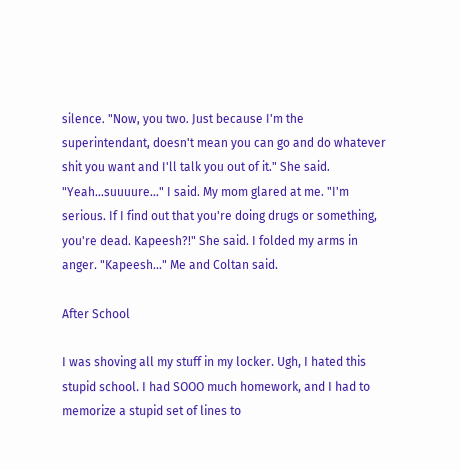silence. "Now, you two. Just because I'm the superintendant, doesn't mean you can go and do whatever shit you want and I'll talk you out of it." She said. "Yeah...suuuure..." I said. My mom glared at me. "I'm serious. If I find out that you're doing drugs or something, you're dead. Kapeesh?!" She said. I folded my arms in anger. "Kapeesh..." Me and Coltan said.

After School

I was shoving all my stuff in my locker. Ugh, I hated this stupid school. I had SOOO much homework, and I had to memorize a stupid set of lines to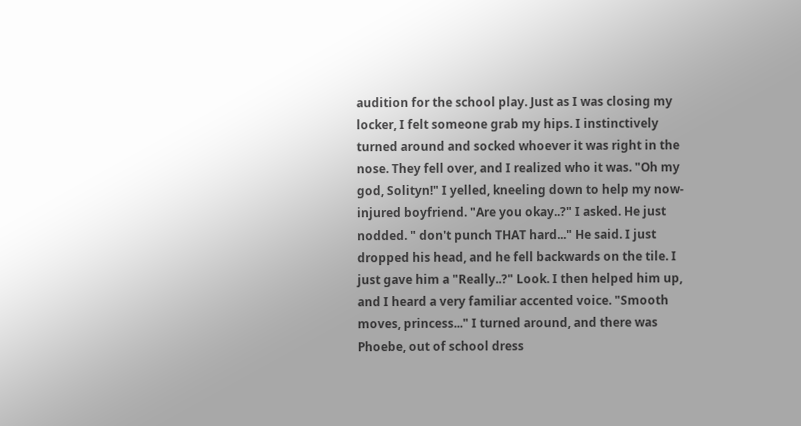audition for the school play. Just as I was closing my locker, I felt someone grab my hips. I instinctively turned around and socked whoever it was right in the nose. They fell over, and I realized who it was. "Oh my god, Solityn!" I yelled, kneeling down to help my now-injured boyfriend. "Are you okay..?" I asked. He just nodded. " don't punch THAT hard..." He said. I just dropped his head, and he fell backwards on the tile. I just gave him a "Really..?" Look. I then helped him up, and I heard a very familiar accented voice. "Smooth moves, princess..." I turned around, and there was Phoebe, out of school dress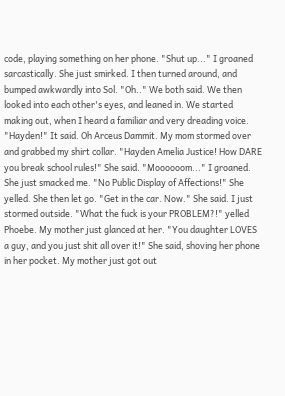code, playing something on her phone. "Shut up..." I groaned sarcastically. She just smirked. I then turned around, and bumped awkwardly into Sol. "Oh.." We both said. We then looked into each other's eyes, and leaned in. We started making out, when I heard a familiar and very dreading voice. "Hayden!" It said. Oh Arceus Dammit. My mom stormed over and grabbed my shirt collar. "Hayden Amelia Justice! How DARE you break school rules!" She said. "Moooooom..." I groaned. She just smacked me. "No Public Display of Affections!" She yelled. She then let go. "Get in the car. Now." She said. I just stormed outside. "What the fuck is your PROBLEM?!" yelled Phoebe. My mother just glanced at her. "You daughter LOVES a guy, and you just shit all over it!" She said, shoving her phone in her pocket. My mother just got out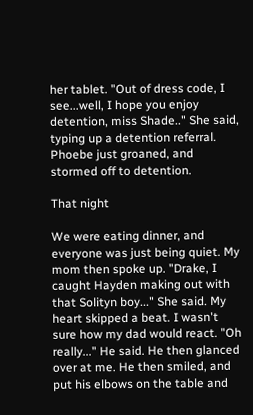her tablet. "Out of dress code, I see...well, I hope you enjoy detention, miss Shade.." She said, typing up a detention referral. Phoebe just groaned, and stormed off to detention.

That night

We were eating dinner, and everyone was just being quiet. My mom then spoke up. "Drake, I caught Hayden making out with that Solityn boy..." She said. My heart skipped a beat. I wasn't sure how my dad would react. "Oh really..." He said. He then glanced over at me. He then smiled, and put his elbows on the table and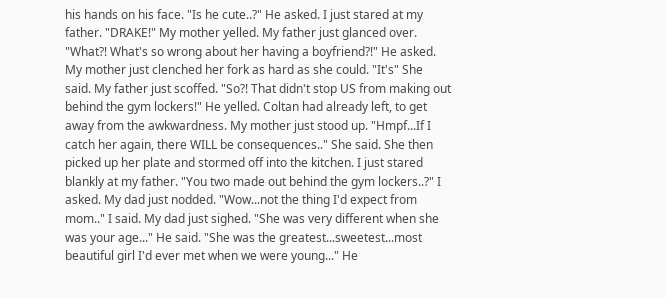his hands on his face. "Is he cute..?" He asked. I just stared at my father. "DRAKE!" My mother yelled. My father just glanced over. "What?! What's so wrong about her having a boyfriend?!" He asked. My mother just clenched her fork as hard as she could. "It's" She said. My father just scoffed. "So?! That didn't stop US from making out behind the gym lockers!" He yelled. Coltan had already left, to get away from the awkwardness. My mother just stood up. "Hmpf...If I catch her again, there WILL be consequences.." She said. She then picked up her plate and stormed off into the kitchen. I just stared blankly at my father. "You two made out behind the gym lockers..?" I asked. My dad just nodded. "Wow...not the thing I'd expect from mom.." I said. My dad just sighed. "She was very different when she was your age..." He said. "She was the greatest...sweetest...most beautiful girl I'd ever met when we were young..." He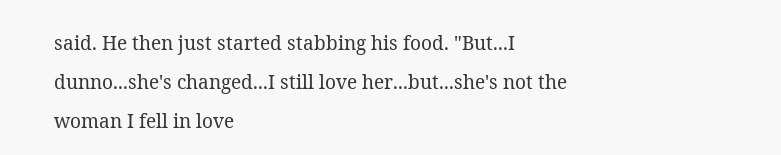said. He then just started stabbing his food. "But...I dunno...she's changed...I still love her...but...she's not the woman I fell in love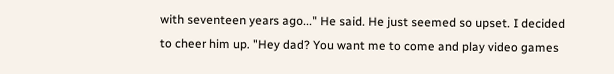with seventeen years ago..." He said. He just seemed so upset. I decided to cheer him up. "Hey dad? You want me to come and play video games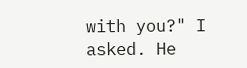with you?" I asked. He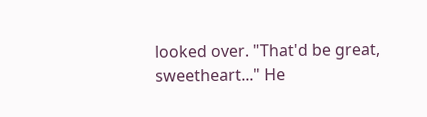looked over. "That'd be great, sweetheart..." He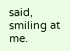said, smiling at me.